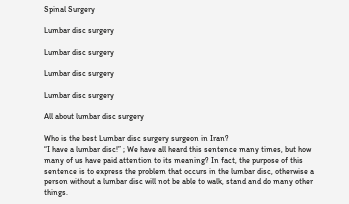Spinal Surgery

Lumbar disc surgery

Lumbar disc surgery

Lumbar disc surgery

Lumbar disc surgery

All about lumbar disc surgery

Who is the best Lumbar disc surgery surgeon in Iran?
“I have a lumbar disc!” ; We have all heard this sentence many times, but how many of us have paid attention to its meaning? In fact, the purpose of this sentence is to express the problem that occurs in the lumbar disc, otherwise a person without a lumbar disc will not be able to walk, stand and do many other things.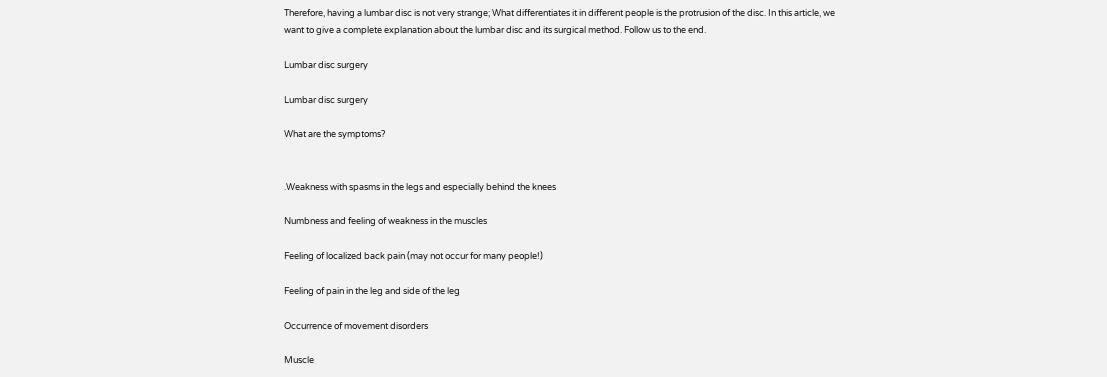Therefore, having a lumbar disc is not very strange; What differentiates it in different people is the protrusion of the disc. In this article, we want to give a complete explanation about the lumbar disc and its surgical method. Follow us to the end.

Lumbar disc surgery

Lumbar disc surgery

What are the symptoms?


.Weakness with spasms in the legs and especially behind the knees

Numbness and feeling of weakness in the muscles

Feeling of localized back pain (may not occur for many people!)

Feeling of pain in the leg and side of the leg

Occurrence of movement disorders

Muscle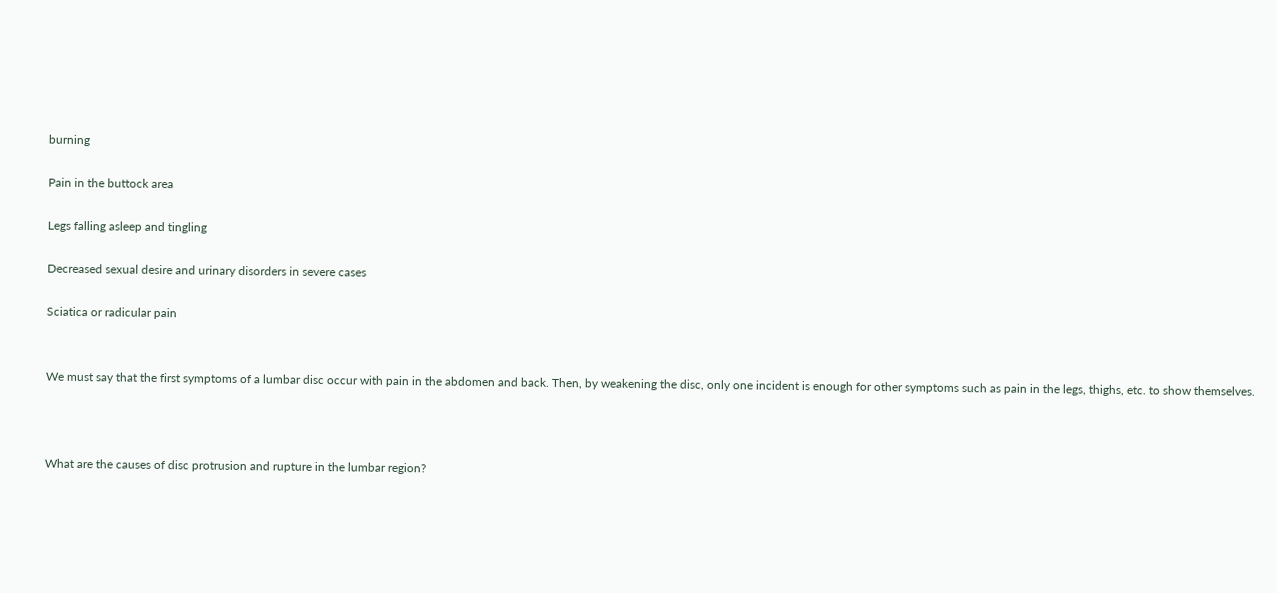burning

Pain in the buttock area

Legs falling asleep and tingling

Decreased sexual desire and urinary disorders in severe cases

Sciatica or radicular pain


We must say that the first symptoms of a lumbar disc occur with pain in the abdomen and back. Then, by weakening the disc, only one incident is enough for other symptoms such as pain in the legs, thighs, etc. to show themselves.



What are the causes of disc protrusion and rupture in the lumbar region?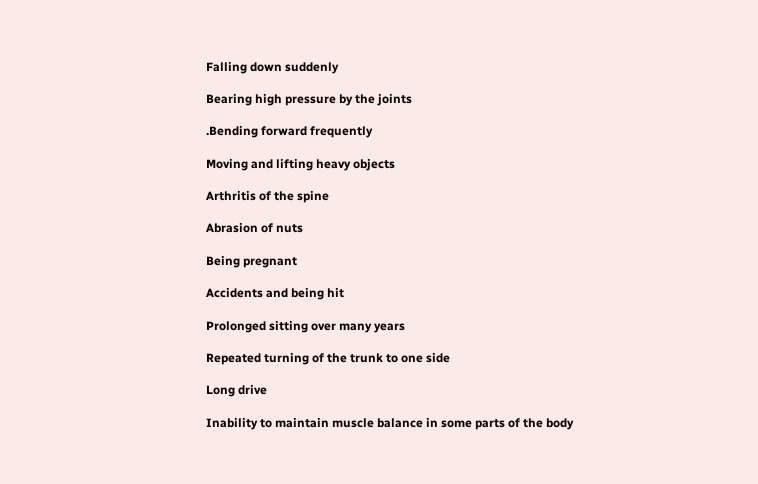Falling down suddenly

Bearing high pressure by the joints

.Bending forward frequently

Moving and lifting heavy objects

Arthritis of the spine

Abrasion of nuts

Being pregnant

Accidents and being hit

Prolonged sitting over many years

Repeated turning of the trunk to one side

Long drive

Inability to maintain muscle balance in some parts of the body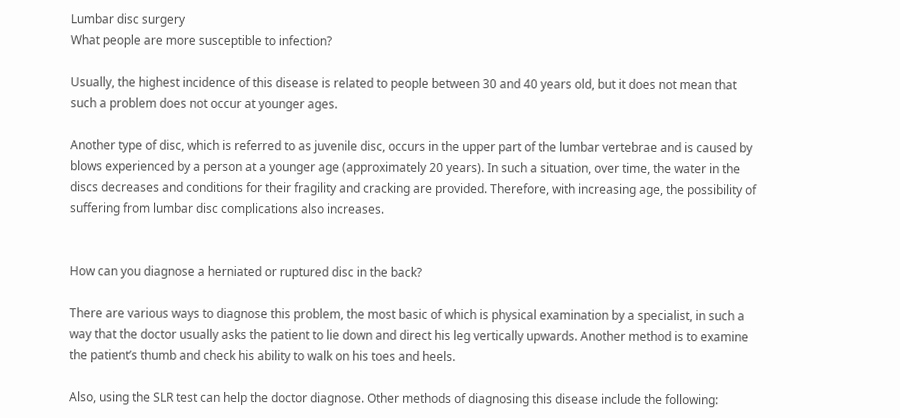Lumbar disc surgery
What people are more susceptible to infection?

Usually, the highest incidence of this disease is related to people between 30 and 40 years old, but it does not mean that such a problem does not occur at younger ages.

Another type of disc, which is referred to as juvenile disc, occurs in the upper part of the lumbar vertebrae and is caused by blows experienced by a person at a younger age (approximately 20 years). In such a situation, over time, the water in the discs decreases and conditions for their fragility and cracking are provided. Therefore, with increasing age, the possibility of suffering from lumbar disc complications also increases.


How can you diagnose a herniated or ruptured disc in the back?

There are various ways to diagnose this problem, the most basic of which is physical examination by a specialist, in such a way that the doctor usually asks the patient to lie down and direct his leg vertically upwards. Another method is to examine the patient’s thumb and check his ability to walk on his toes and heels.

Also, using the SLR test can help the doctor diagnose. Other methods of diagnosing this disease include the following: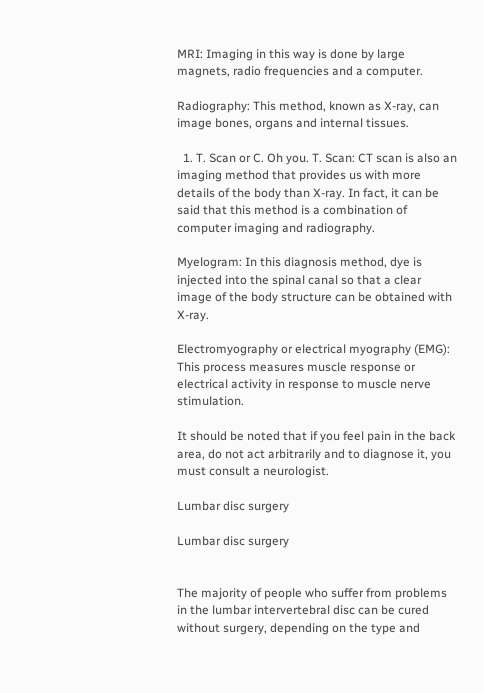MRI: Imaging in this way is done by large magnets, radio frequencies and a computer.

Radiography: This method, known as X-ray, can image bones, organs and internal tissues.

  1. T. Scan or C. Oh you. T. Scan: CT scan is also an imaging method that provides us with more details of the body than X-ray. In fact, it can be said that this method is a combination of computer imaging and radiography.

Myelogram: In this diagnosis method, dye is injected into the spinal canal so that a clear image of the body structure can be obtained with X-ray.

Electromyography or electrical myography (EMG): This process measures muscle response or electrical activity in response to muscle nerve stimulation.

It should be noted that if you feel pain in the back area, do not act arbitrarily and to diagnose it, you must consult a neurologist.

Lumbar disc surgery

Lumbar disc surgery


The majority of people who suffer from problems in the lumbar intervertebral disc can be cured without surgery, depending on the type and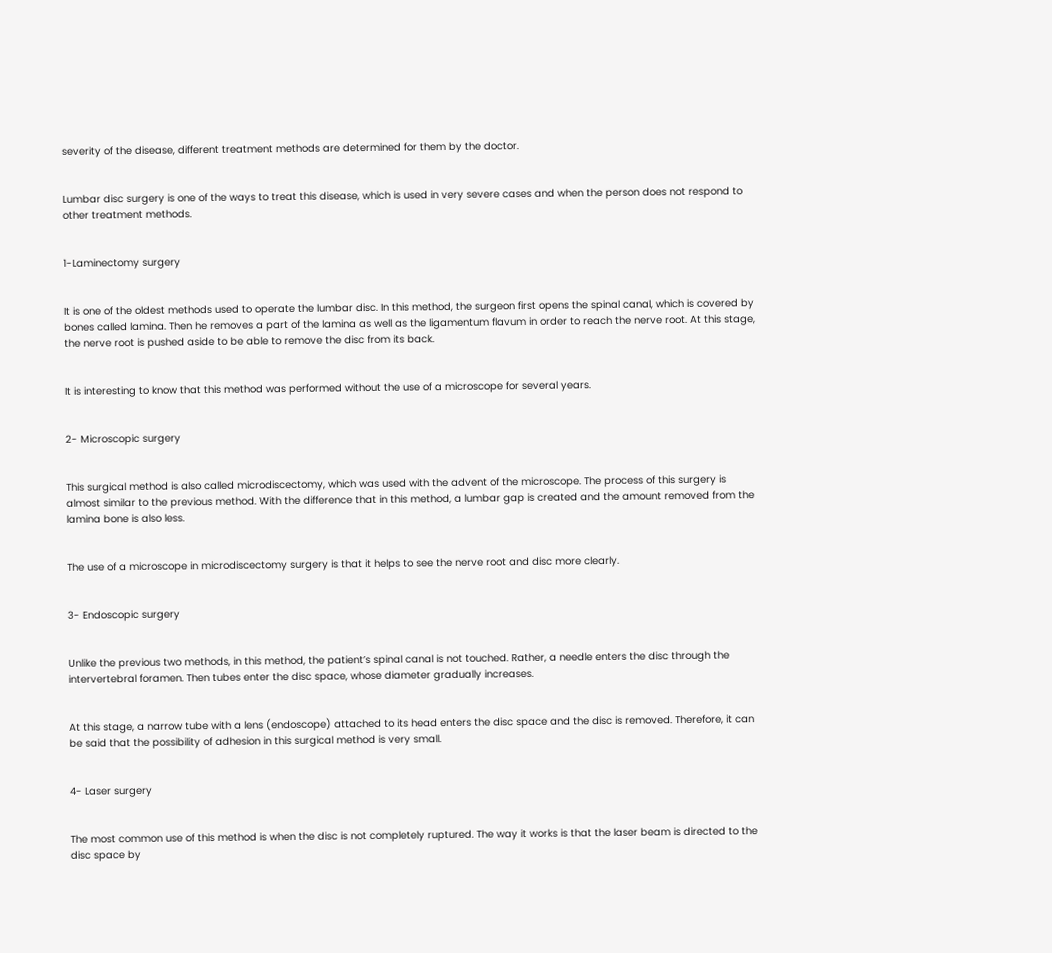severity of the disease, different treatment methods are determined for them by the doctor.


Lumbar disc surgery is one of the ways to treat this disease, which is used in very severe cases and when the person does not respond to other treatment methods.


1-Laminectomy surgery


It is one of the oldest methods used to operate the lumbar disc. In this method, the surgeon first opens the spinal canal, which is covered by bones called lamina. Then he removes a part of the lamina as well as the ligamentum flavum in order to reach the nerve root. At this stage, the nerve root is pushed aside to be able to remove the disc from its back.


It is interesting to know that this method was performed without the use of a microscope for several years.


2- Microscopic surgery


This surgical method is also called microdiscectomy, which was used with the advent of the microscope. The process of this surgery is almost similar to the previous method. With the difference that in this method, a lumbar gap is created and the amount removed from the lamina bone is also less.


The use of a microscope in microdiscectomy surgery is that it helps to see the nerve root and disc more clearly.


3- Endoscopic surgery


Unlike the previous two methods, in this method, the patient’s spinal canal is not touched. Rather, a needle enters the disc through the intervertebral foramen. Then tubes enter the disc space, whose diameter gradually increases.


At this stage, a narrow tube with a lens (endoscope) attached to its head enters the disc space and the disc is removed. Therefore, it can be said that the possibility of adhesion in this surgical method is very small.


4- Laser surgery


The most common use of this method is when the disc is not completely ruptured. The way it works is that the laser beam is directed to the disc space by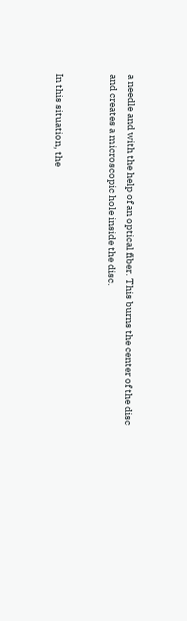a needle and with the help of an optical fiber. This burns the center of the disc and creates a microscopic hole inside the disc.


In this situation, the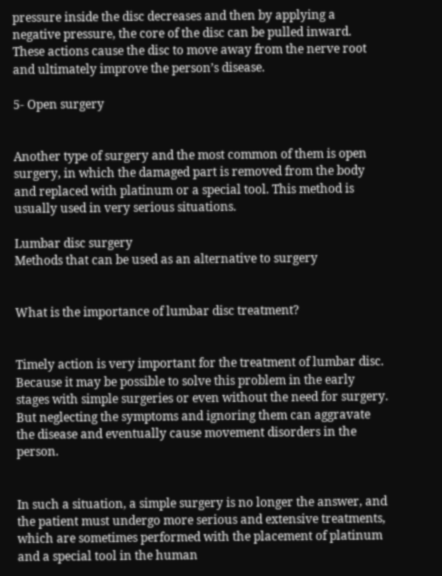pressure inside the disc decreases and then by applying a negative pressure, the core of the disc can be pulled inward. These actions cause the disc to move away from the nerve root and ultimately improve the person’s disease.

5- Open surgery


Another type of surgery and the most common of them is open surgery, in which the damaged part is removed from the body and replaced with platinum or a special tool. This method is usually used in very serious situations.

Lumbar disc surgery
Methods that can be used as an alternative to surgery


What is the importance of lumbar disc treatment?


Timely action is very important for the treatment of lumbar disc. Because it may be possible to solve this problem in the early stages with simple surgeries or even without the need for surgery. But neglecting the symptoms and ignoring them can aggravate the disease and eventually cause movement disorders in the person.


In such a situation, a simple surgery is no longer the answer, and the patient must undergo more serious and extensive treatments, which are sometimes performed with the placement of platinum and a special tool in the human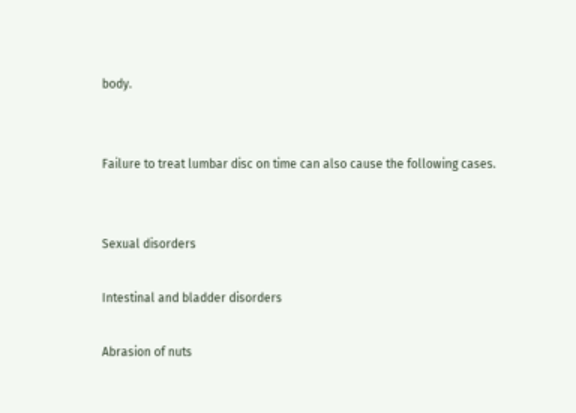body.


Failure to treat lumbar disc on time can also cause the following cases.


Sexual disorders

Intestinal and bladder disorders

Abrasion of nuts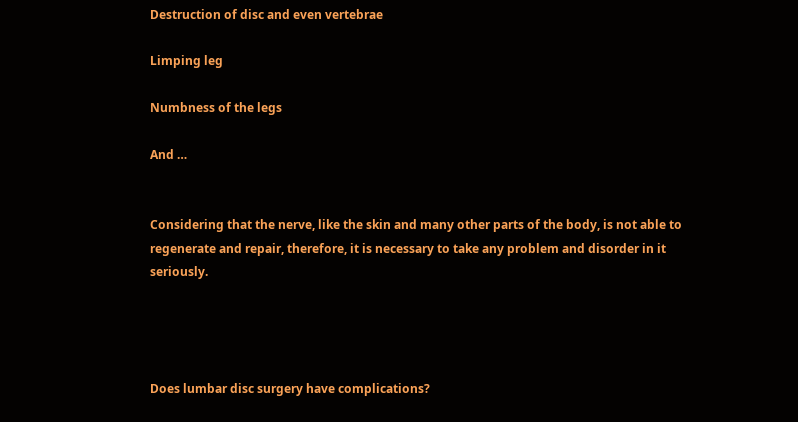Destruction of disc and even vertebrae

Limping leg

Numbness of the legs

And …


Considering that the nerve, like the skin and many other parts of the body, is not able to regenerate and repair, therefore, it is necessary to take any problem and disorder in it seriously.




Does lumbar disc surgery have complications?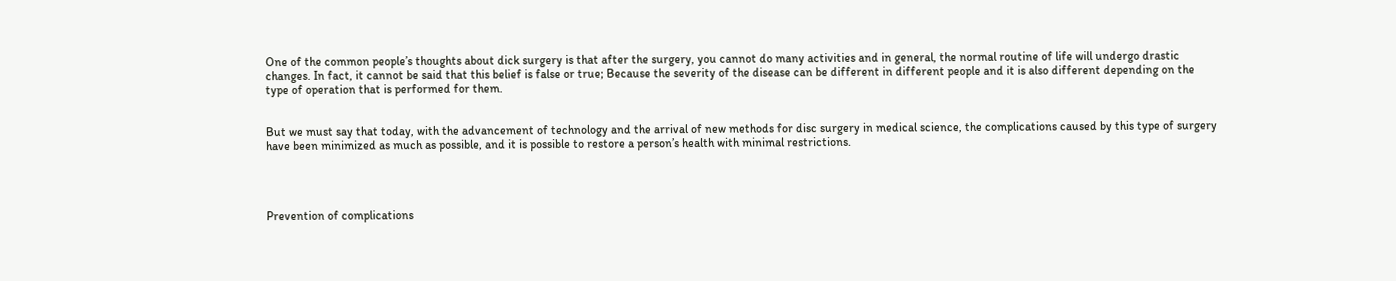One of the common people’s thoughts about dick surgery is that after the surgery, you cannot do many activities and in general, the normal routine of life will undergo drastic changes. In fact, it cannot be said that this belief is false or true; Because the severity of the disease can be different in different people and it is also different depending on the type of operation that is performed for them.


But we must say that today, with the advancement of technology and the arrival of new methods for disc surgery in medical science, the complications caused by this type of surgery have been minimized as much as possible, and it is possible to restore a person’s health with minimal restrictions.




Prevention of complications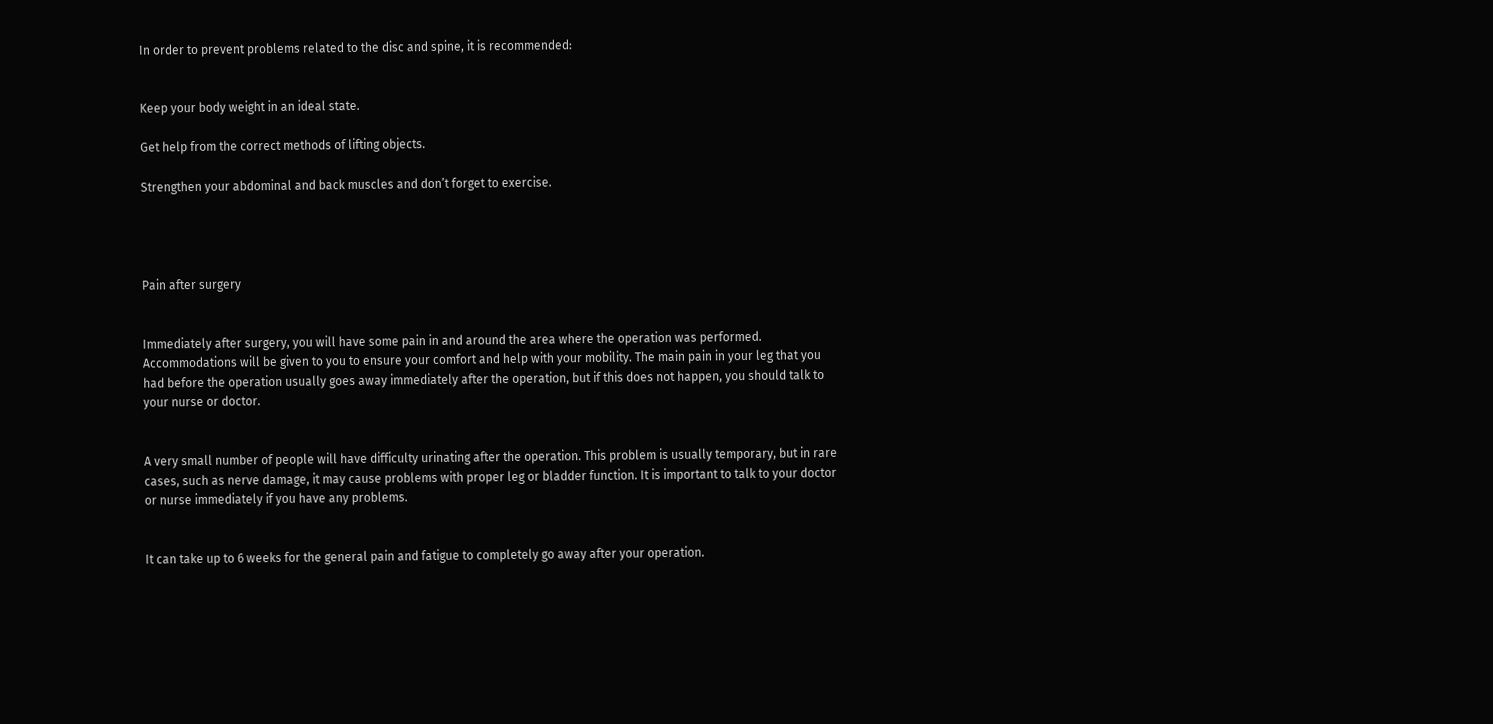In order to prevent problems related to the disc and spine, it is recommended:


Keep your body weight in an ideal state.

Get help from the correct methods of lifting objects.

Strengthen your abdominal and back muscles and don’t forget to exercise.




Pain after surgery


Immediately after surgery, you will have some pain in and around the area where the operation was performed. Accommodations will be given to you to ensure your comfort and help with your mobility. The main pain in your leg that you had before the operation usually goes away immediately after the operation, but if this does not happen, you should talk to your nurse or doctor.


A very small number of people will have difficulty urinating after the operation. This problem is usually temporary, but in rare cases, such as nerve damage, it may cause problems with proper leg or bladder function. It is important to talk to your doctor or nurse immediately if you have any problems.


It can take up to 6 weeks for the general pain and fatigue to completely go away after your operation.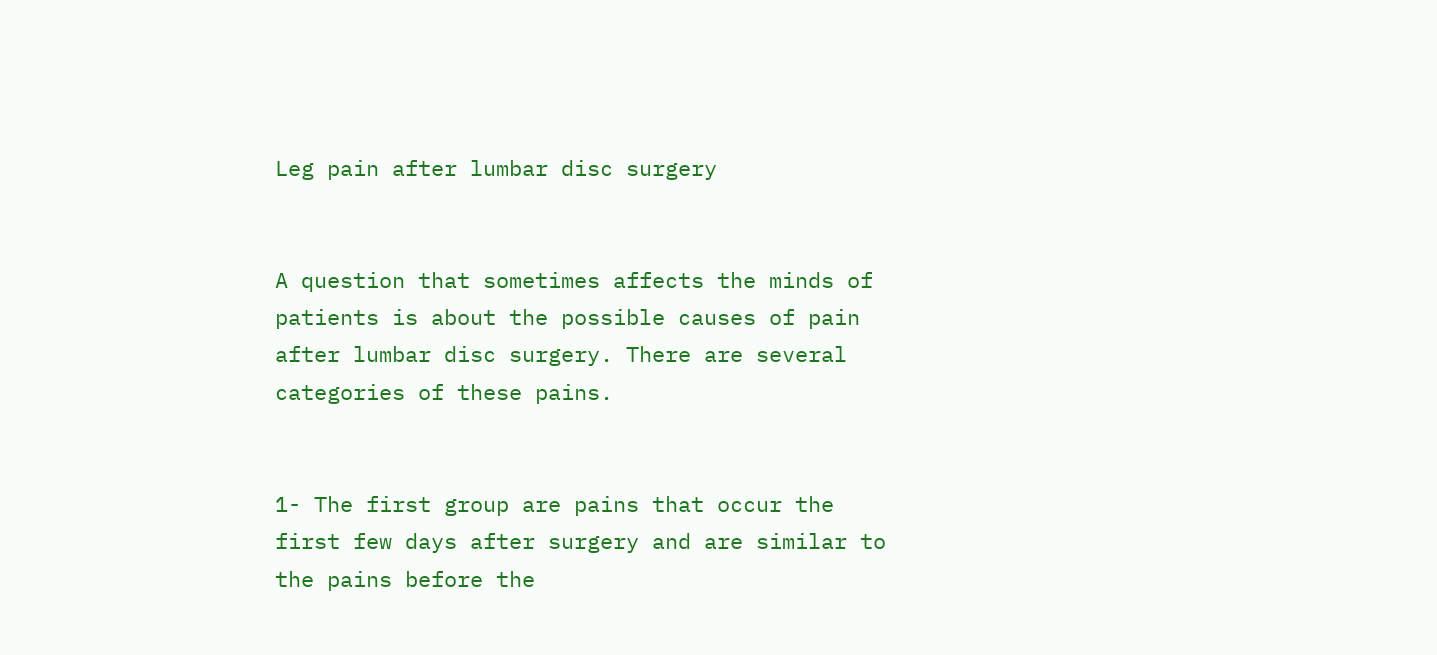Leg pain after lumbar disc surgery


A question that sometimes affects the minds of patients is about the possible causes of pain after lumbar disc surgery. There are several categories of these pains.


1- The first group are pains that occur the first few days after surgery and are similar to the pains before the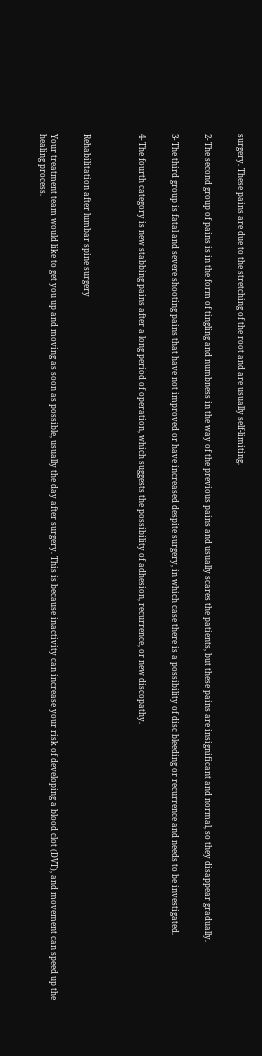surgery. These pains are due to the stretching of the root and are usually self-limiting.


2- The second group of pains is in the form of tingling and numbness in the way of the previous pains and usually scares the patients, but these pains are insignificant and normal, so they disappear gradually.


3- The third group is fatal and severe shooting pains that have not improved or have increased despite surgery, in which case there is a possibility of disc bleeding or recurrence and needs to be investigated.


4- The fourth category is new stabbing pains after a long period of operation, which suggests the possibility of adhesion, recurrence, or new discopathy.




Rehabilitation after lumbar spine surgery


Your treatment team would like to get you up and moving as soon as possible, usually the day after surgery. This is because inactivity can increase your risk of developing a blood clot (DVT), and movement can speed up the healing process.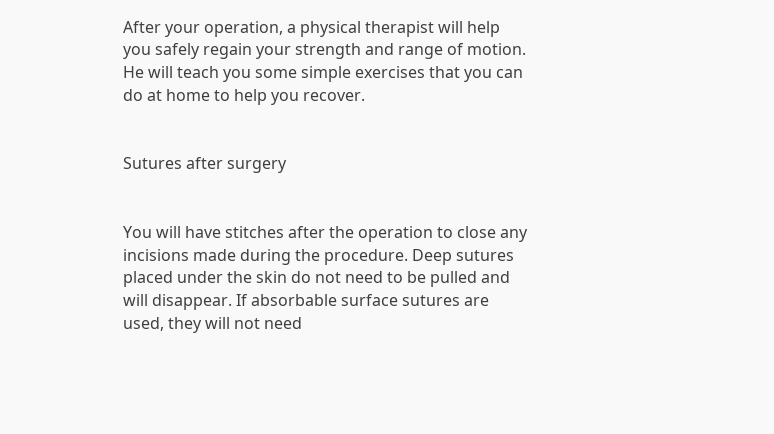After your operation, a physical therapist will help you safely regain your strength and range of motion. He will teach you some simple exercises that you can do at home to help you recover.


Sutures after surgery


You will have stitches after the operation to close any incisions made during the procedure. Deep sutures placed under the skin do not need to be pulled and will disappear. If absorbable surface sutures are used, they will not need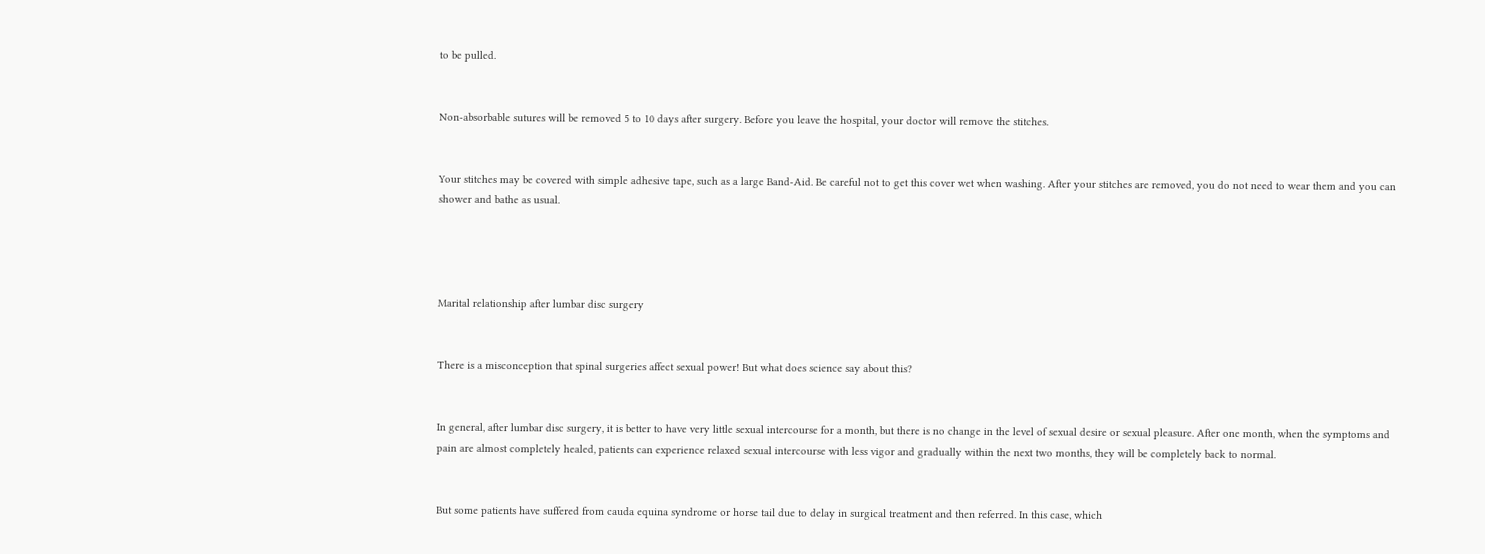to be pulled.


Non-absorbable sutures will be removed 5 to 10 days after surgery. Before you leave the hospital, your doctor will remove the stitches.


Your stitches may be covered with simple adhesive tape, such as a large Band-Aid. Be careful not to get this cover wet when washing. After your stitches are removed, you do not need to wear them and you can shower and bathe as usual.




Marital relationship after lumbar disc surgery


There is a misconception that spinal surgeries affect sexual power! But what does science say about this?


In general, after lumbar disc surgery, it is better to have very little sexual intercourse for a month, but there is no change in the level of sexual desire or sexual pleasure. After one month, when the symptoms and pain are almost completely healed, patients can experience relaxed sexual intercourse with less vigor and gradually within the next two months, they will be completely back to normal.


But some patients have suffered from cauda equina syndrome or horse tail due to delay in surgical treatment and then referred. In this case, which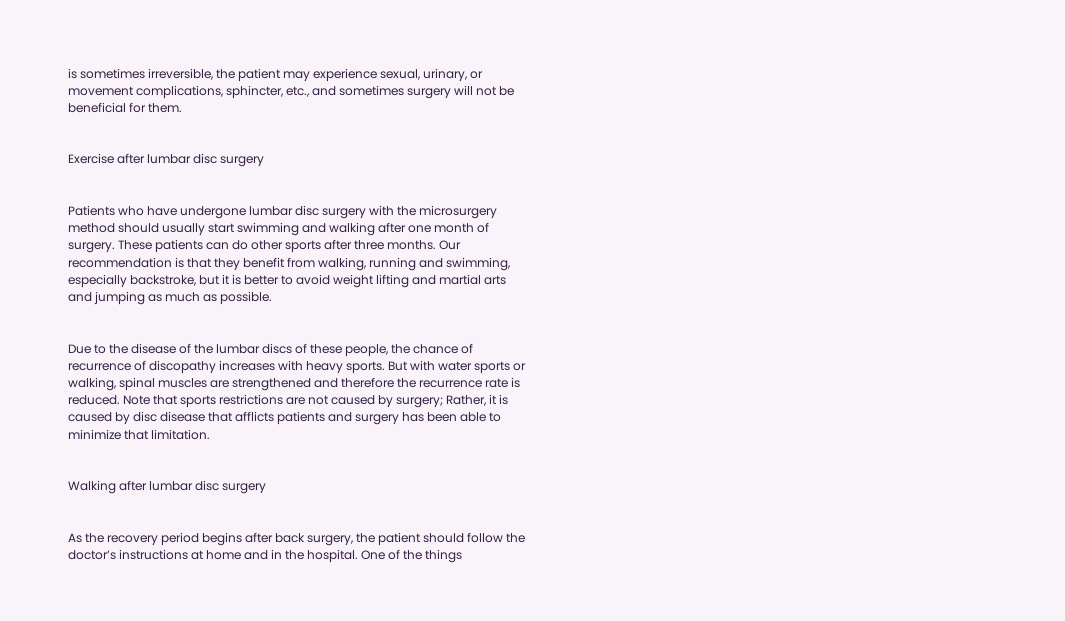is sometimes irreversible, the patient may experience sexual, urinary, or movement complications, sphincter, etc., and sometimes surgery will not be beneficial for them.


Exercise after lumbar disc surgery


Patients who have undergone lumbar disc surgery with the microsurgery method should usually start swimming and walking after one month of surgery. These patients can do other sports after three months. Our recommendation is that they benefit from walking, running and swimming, especially backstroke, but it is better to avoid weight lifting and martial arts and jumping as much as possible.


Due to the disease of the lumbar discs of these people, the chance of recurrence of discopathy increases with heavy sports. But with water sports or walking, spinal muscles are strengthened and therefore the recurrence rate is reduced. Note that sports restrictions are not caused by surgery; Rather, it is caused by disc disease that afflicts patients and surgery has been able to minimize that limitation.


Walking after lumbar disc surgery


As the recovery period begins after back surgery, the patient should follow the doctor’s instructions at home and in the hospital. One of the things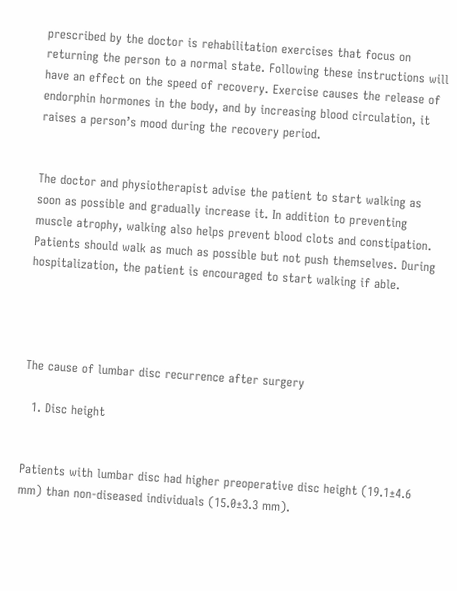prescribed by the doctor is rehabilitation exercises that focus on returning the person to a normal state. Following these instructions will have an effect on the speed of recovery. Exercise causes the release of endorphin hormones in the body, and by increasing blood circulation, it raises a person’s mood during the recovery period.


The doctor and physiotherapist advise the patient to start walking as soon as possible and gradually increase it. In addition to preventing muscle atrophy, walking also helps prevent blood clots and constipation. Patients should walk as much as possible but not push themselves. During hospitalization, the patient is encouraged to start walking if able.




The cause of lumbar disc recurrence after surgery

  1. Disc height


Patients with lumbar disc had higher preoperative disc height (19.1±4.6 mm) than non-diseased individuals (15.0±3.3 mm).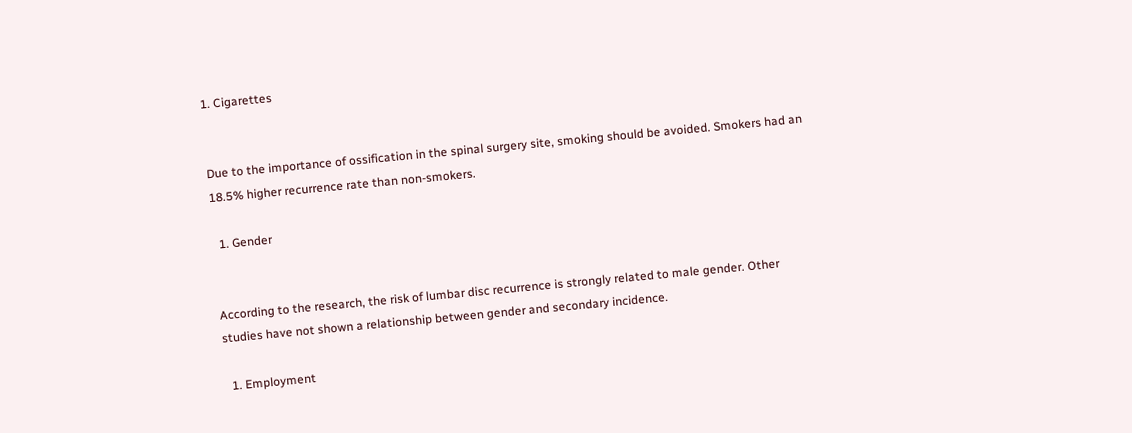1. Cigarettes


Due to the importance of ossification in the spinal surgery site, smoking should be avoided. Smokers had an 18.5% higher recurrence rate than non-smokers.

  1. Gender


According to the research, the risk of lumbar disc recurrence is strongly related to male gender. Other studies have not shown a relationship between gender and secondary incidence.

  1. Employment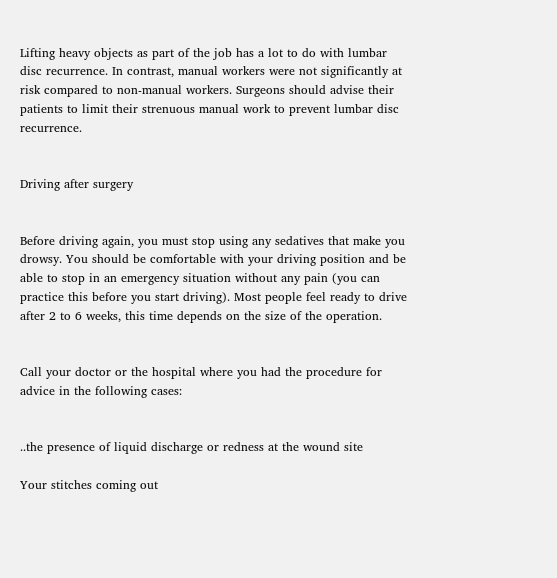Lifting heavy objects as part of the job has a lot to do with lumbar disc recurrence. In contrast, manual workers were not significantly at risk compared to non-manual workers. Surgeons should advise their patients to limit their strenuous manual work to prevent lumbar disc recurrence.


Driving after surgery


Before driving again, you must stop using any sedatives that make you drowsy. You should be comfortable with your driving position and be able to stop in an emergency situation without any pain (you can practice this before you start driving). Most people feel ready to drive after 2 to 6 weeks, this time depends on the size of the operation.


Call your doctor or the hospital where you had the procedure for advice in the following cases:


..the presence of liquid discharge or redness at the wound site

Your stitches coming out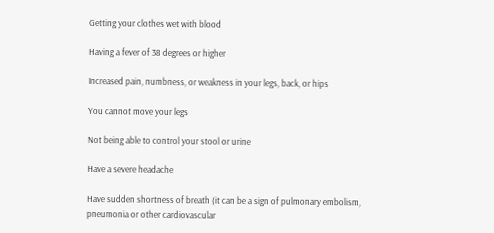Getting your clothes wet with blood

Having a fever of 38 degrees or higher

Increased pain, numbness, or weakness in your legs, back, or hips

You cannot move your legs

Not being able to control your stool or urine

Have a severe headache

Have sudden shortness of breath (it can be a sign of pulmonary embolism, pneumonia or other cardiovascular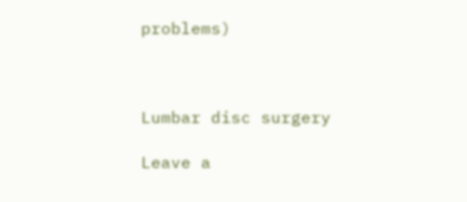problems)



Lumbar disc surgery

Leave a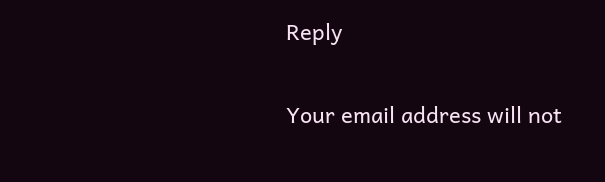Reply

Your email address will not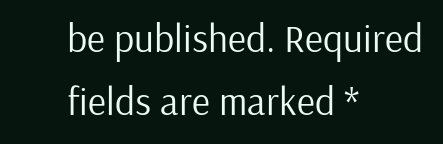be published. Required fields are marked *